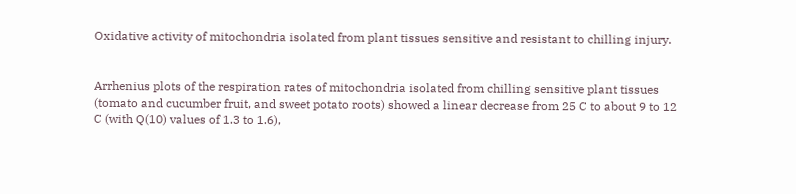Oxidative activity of mitochondria isolated from plant tissues sensitive and resistant to chilling injury.


Arrhenius plots of the respiration rates of mitochondria isolated from chilling sensitive plant tissues (tomato and cucumber fruit, and sweet potato roots) showed a linear decrease from 25 C to about 9 to 12 C (with Q(10) values of 1.3 to 1.6),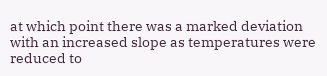at which point there was a marked deviation with an increased slope as temperatures were reduced to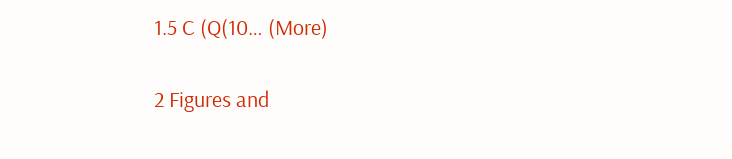1.5 C (Q(10… (More)


2 Figures and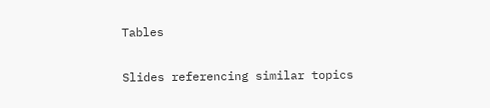Tables

Slides referencing similar topics